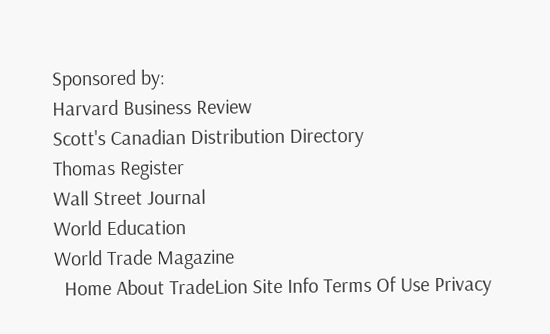Sponsored by:
Harvard Business Review
Scott's Canadian Distribution Directory
Thomas Register
Wall Street Journal
World Education
World Trade Magazine
  Home About TradeLion Site Info Terms Of Use Privacy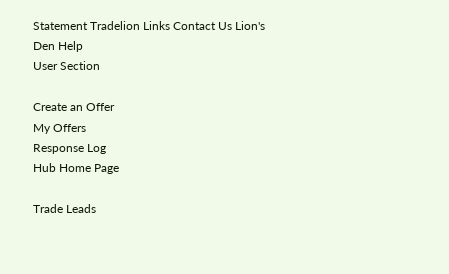Statement Tradelion Links Contact Us Lion's Den Help
User Section

Create an Offer
My Offers
Response Log
Hub Home Page

Trade Leads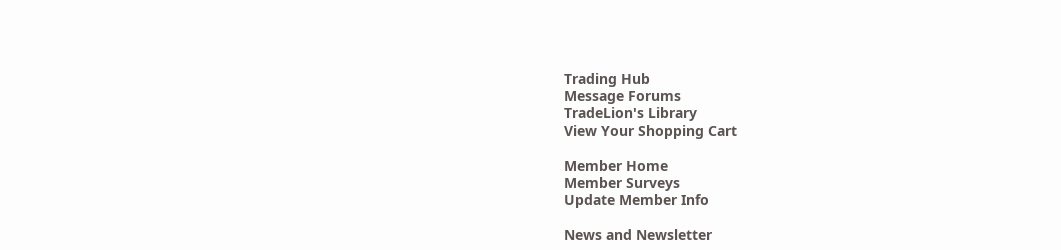Trading Hub
Message Forums
TradeLion's Library
View Your Shopping Cart

Member Home
Member Surveys
Update Member Info

News and Newsletter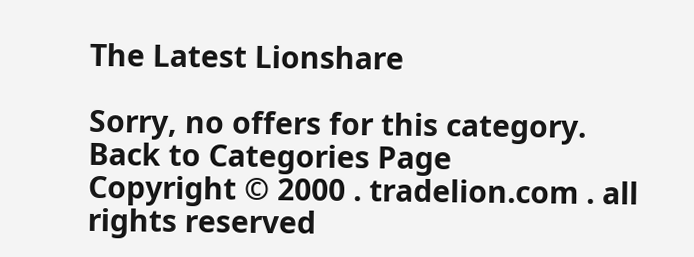The Latest Lionshare

Sorry, no offers for this category.
Back to Categories Page
Copyright © 2000 . tradelion.com . all rights reserved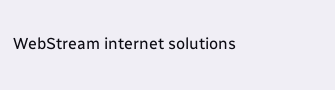WebStream internet solutions